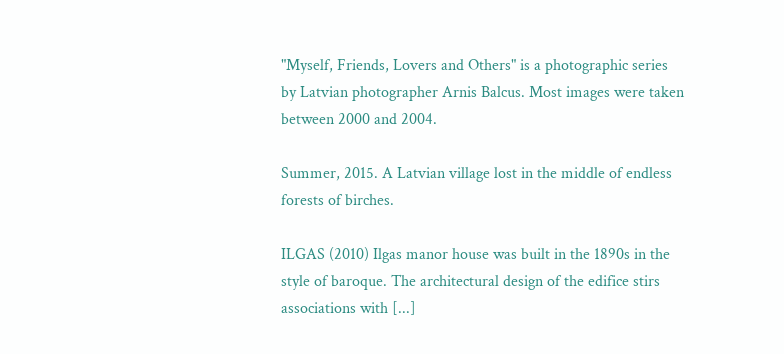"Myself, Friends, Lovers and Others" is a photographic series by Latvian photographer Arnis Balcus. Most images were taken between 2000 and 2004.

Summer, 2015. A Latvian village lost in the middle of endless forests of birches.

ILGAS (2010) Ilgas manor house was built in the 1890s in the style of baroque. The architectural design of the edifice stirs associations with [...]